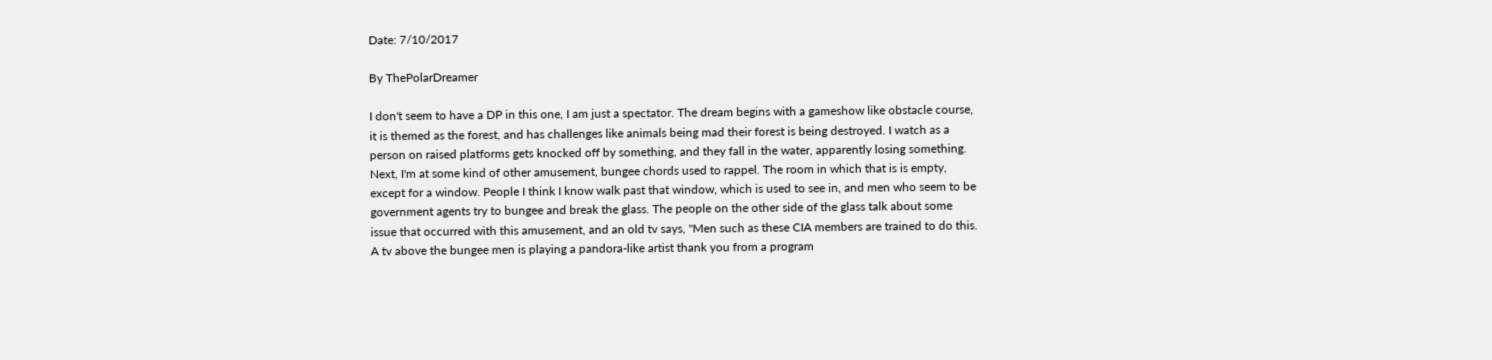Date: 7/10/2017

By ThePolarDreamer

I don't seem to have a DP in this one, I am just a spectator. The dream begins with a gameshow like obstacle course, it is themed as the forest, and has challenges like animals being mad their forest is being destroyed. I watch as a person on raised platforms gets knocked off by something, and they fall in the water, apparently losing something. Next, I'm at some kind of other amusement, bungee chords used to rappel. The room in which that is is empty, except for a window. People I think I know walk past that window, which is used to see in, and men who seem to be government agents try to bungee and break the glass. The people on the other side of the glass talk about some issue that occurred with this amusement, and an old tv says, "Men such as these CIA members are trained to do this. A tv above the bungee men is playing a pandora-like artist thank you from a program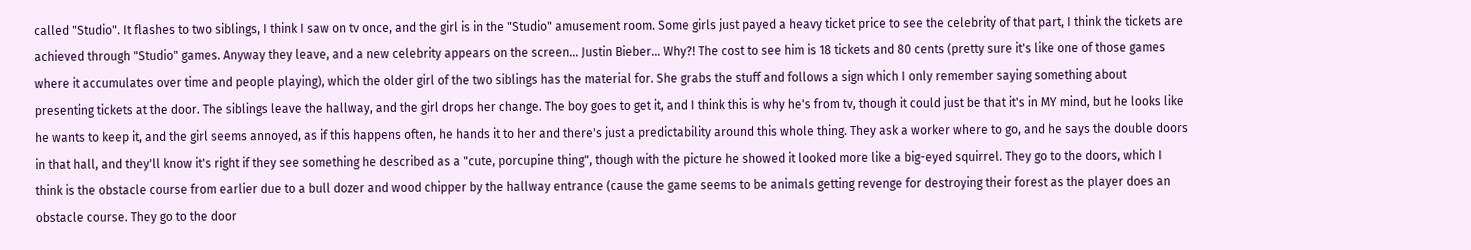called "Studio". It flashes to two siblings, I think I saw on tv once, and the girl is in the "Studio" amusement room. Some girls just payed a heavy ticket price to see the celebrity of that part, I think the tickets are achieved through "Studio" games. Anyway they leave, and a new celebrity appears on the screen... Justin Bieber... Why?! The cost to see him is 18 tickets and 80 cents (pretty sure it's like one of those games where it accumulates over time and people playing), which the older girl of the two siblings has the material for. She grabs the stuff and follows a sign which I only remember saying something about presenting tickets at the door. The siblings leave the hallway, and the girl drops her change. The boy goes to get it, and I think this is why he's from tv, though it could just be that it's in MY mind, but he looks like he wants to keep it, and the girl seems annoyed, as if this happens often, he hands it to her and there's just a predictability around this whole thing. They ask a worker where to go, and he says the double doors in that hall, and they'll know it's right if they see something he described as a "cute, porcupine thing", though with the picture he showed it looked more like a big-eyed squirrel. They go to the doors, which I think is the obstacle course from earlier due to a bull dozer and wood chipper by the hallway entrance (cause the game seems to be animals getting revenge for destroying their forest as the player does an obstacle course. They go to the door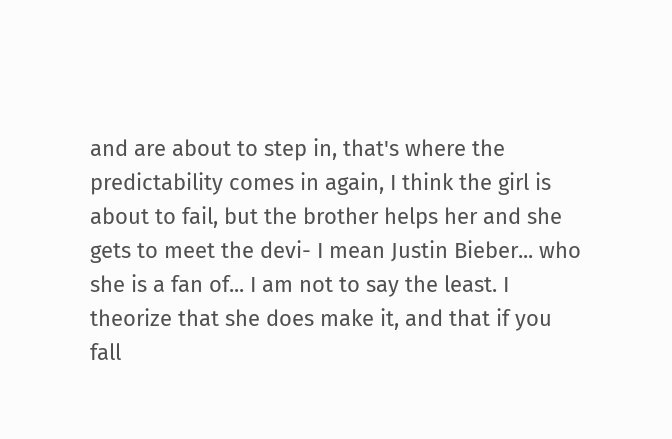and are about to step in, that's where the predictability comes in again, I think the girl is about to fail, but the brother helps her and she gets to meet the devi- I mean Justin Bieber... who she is a fan of... I am not to say the least. I theorize that she does make it, and that if you fall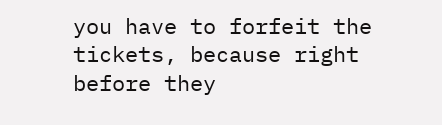you have to forfeit the tickets, because right before they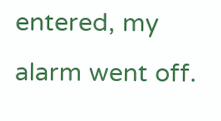entered, my alarm went off.